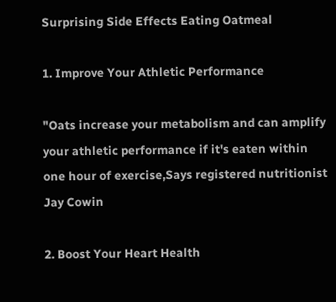Surprising Side Effects Eating Oatmeal

1. Improve Your Athletic Performance

"Oats increase your metabolism and can amplify your athletic performance if it's eaten within one hour of exercise,Says registered nutritionist Jay Cowin

2. Boost Your Heart Health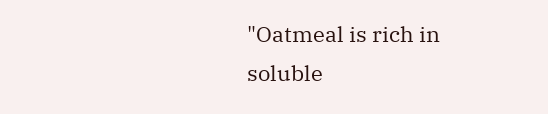"Oatmeal is rich in soluble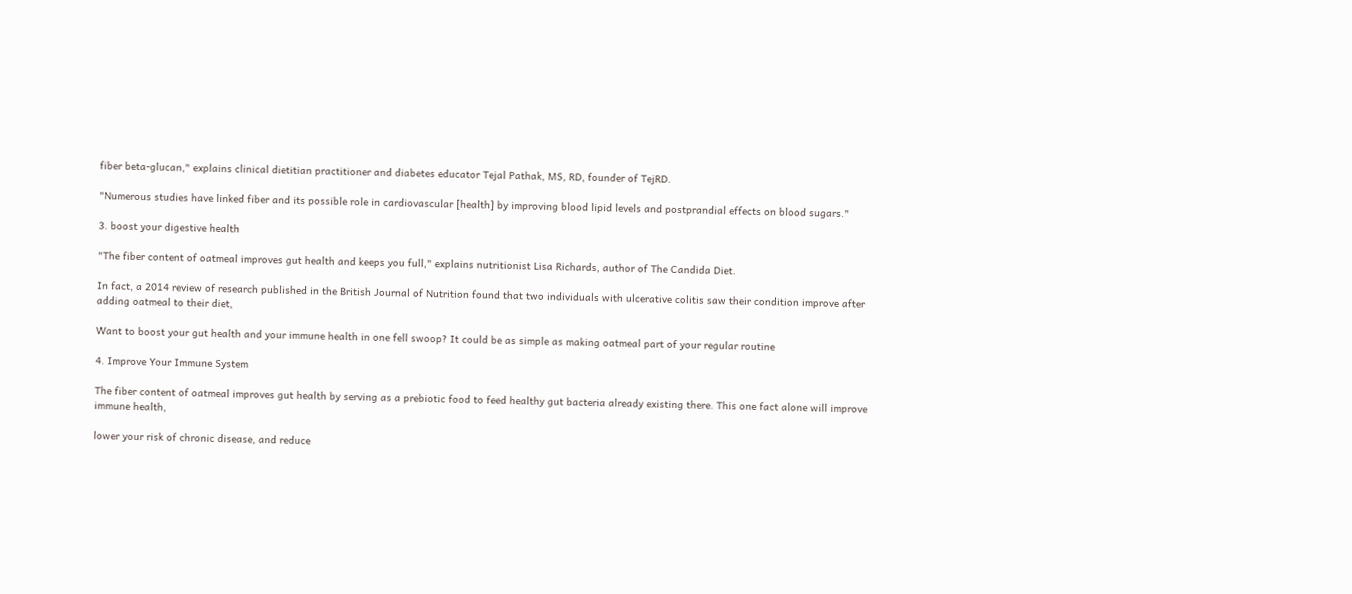fiber beta-glucan," explains clinical dietitian practitioner and diabetes educator Tejal Pathak, MS, RD, founder of TejRD.

"Numerous studies have linked fiber and its possible role in cardiovascular [health] by improving blood lipid levels and postprandial effects on blood sugars."

3. boost your digestive health

"The fiber content of oatmeal improves gut health and keeps you full," explains nutritionist Lisa Richards, author of The Candida Diet.

In fact, a 2014 review of research published in the British Journal of Nutrition found that two individuals with ulcerative colitis saw their condition improve after adding oatmeal to their diet,

Want to boost your gut health and your immune health in one fell swoop? It could be as simple as making oatmeal part of your regular routine

4. Improve Your Immune System

The fiber content of oatmeal improves gut health by serving as a prebiotic food to feed healthy gut bacteria already existing there. This one fact alone will improve immune health,

lower your risk of chronic disease, and reduce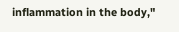inflammation in the body,"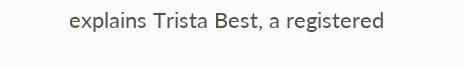explains Trista Best, a registered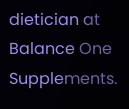dietician at Balance One Supplements.